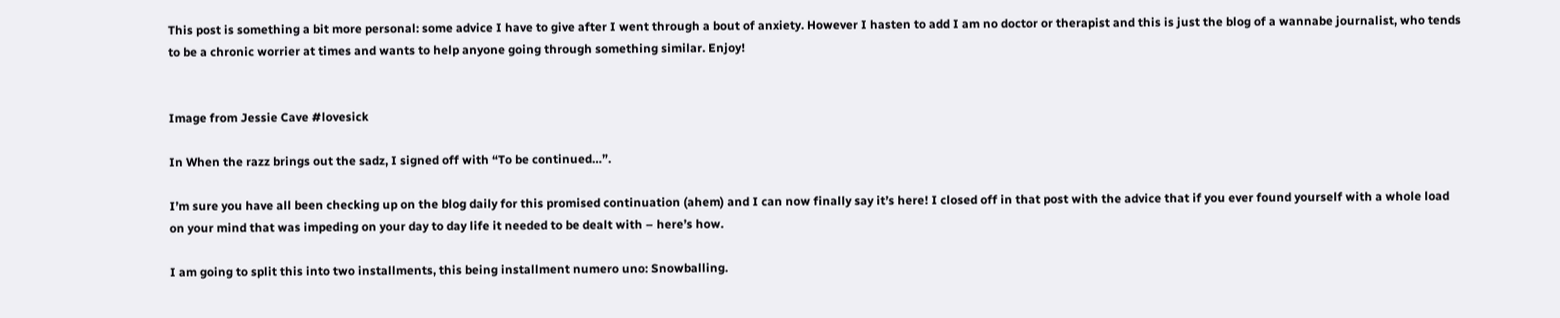This post is something a bit more personal: some advice I have to give after I went through a bout of anxiety. However I hasten to add I am no doctor or therapist and this is just the blog of a wannabe journalist, who tends to be a chronic worrier at times and wants to help anyone going through something similar. Enjoy!


Image from Jessie Cave #lovesick

In When the razz brings out the sadz, I signed off with “To be continued…”.

I’m sure you have all been checking up on the blog daily for this promised continuation (ahem) and I can now finally say it’s here! I closed off in that post with the advice that if you ever found yourself with a whole load on your mind that was impeding on your day to day life it needed to be dealt with – here’s how.

I am going to split this into two installments, this being installment numero uno: Snowballing.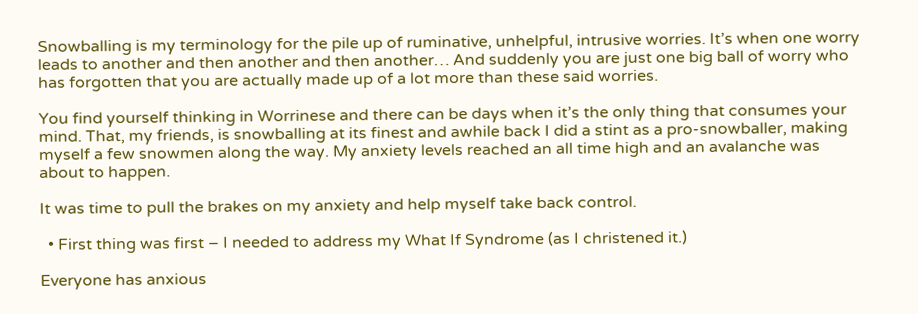Snowballing is my terminology for the pile up of ruminative, unhelpful, intrusive worries. It’s when one worry leads to another and then another and then another… And suddenly you are just one big ball of worry who has forgotten that you are actually made up of a lot more than these said worries.

You find yourself thinking in Worrinese and there can be days when it’s the only thing that consumes your mind. That, my friends, is snowballing at its finest and awhile back I did a stint as a pro-snowballer, making myself a few snowmen along the way. My anxiety levels reached an all time high and an avalanche was about to happen.

It was time to pull the brakes on my anxiety and help myself take back control.

  • First thing was first – I needed to address my What If Syndrome (as I christened it.)

Everyone has anxious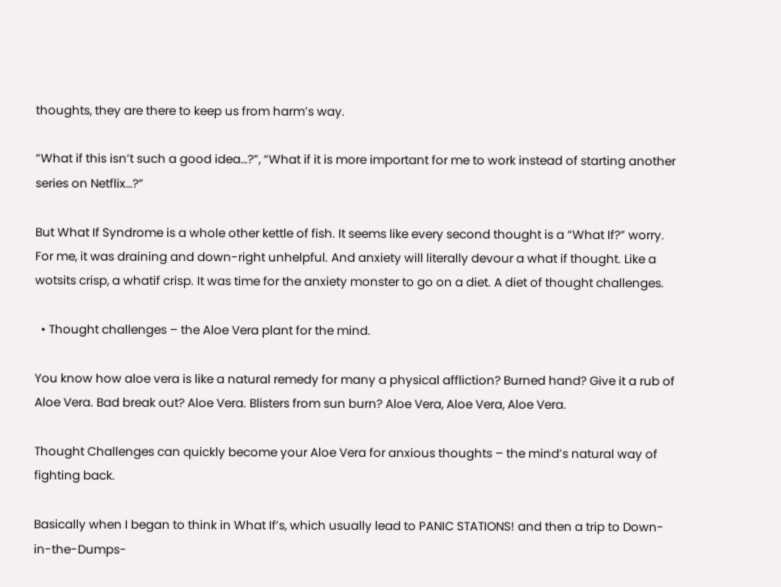thoughts, they are there to keep us from harm’s way.

“What if this isn’t such a good idea…?”, “What if it is more important for me to work instead of starting another series on Netflix…?”

But What If Syndrome is a whole other kettle of fish. It seems like every second thought is a “What If?” worry. For me, it was draining and down-right unhelpful. And anxiety will literally devour a what if thought. Like a wotsits crisp, a whatif crisp. It was time for the anxiety monster to go on a diet. A diet of thought challenges.

  • Thought challenges – the Aloe Vera plant for the mind.

You know how aloe vera is like a natural remedy for many a physical affliction? Burned hand? Give it a rub of Aloe Vera. Bad break out? Aloe Vera. Blisters from sun burn? Aloe Vera, Aloe Vera, Aloe Vera.

Thought Challenges can quickly become your Aloe Vera for anxious thoughts – the mind’s natural way of fighting back.

Basically when I began to think in What If’s, which usually lead to PANIC STATIONS! and then a trip to Down-in-the-Dumps-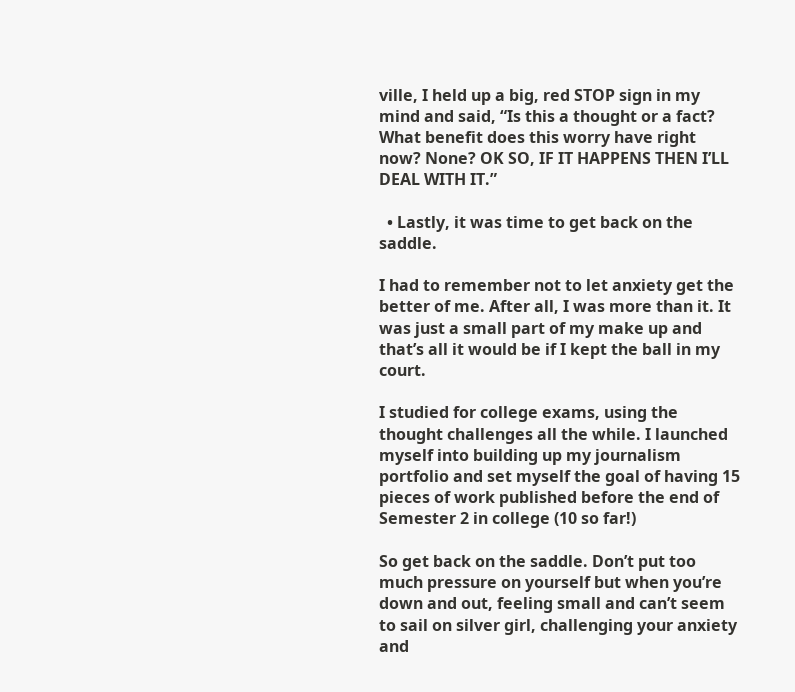ville, I held up a big, red STOP sign in my mind and said, “Is this a thought or a fact? What benefit does this worry have right now? None? OK SO, IF IT HAPPENS THEN I’LL DEAL WITH IT.”

  • Lastly, it was time to get back on the saddle.

I had to remember not to let anxiety get the better of me. After all, I was more than it. It was just a small part of my make up and that’s all it would be if I kept the ball in my court.

I studied for college exams, using the thought challenges all the while. I launched myself into building up my journalism portfolio and set myself the goal of having 15 pieces of work published before the end of Semester 2 in college (10 so far!)

So get back on the saddle. Don’t put too much pressure on yourself but when you’re down and out, feeling small and can’t seem to sail on silver girl, challenging your anxiety and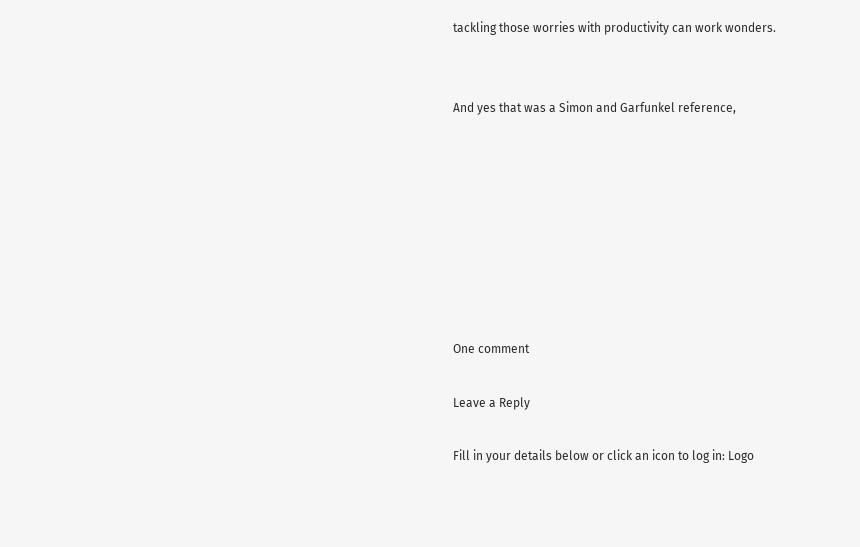tackling those worries with productivity can work wonders.


And yes that was a Simon and Garfunkel reference,








One comment

Leave a Reply

Fill in your details below or click an icon to log in: Logo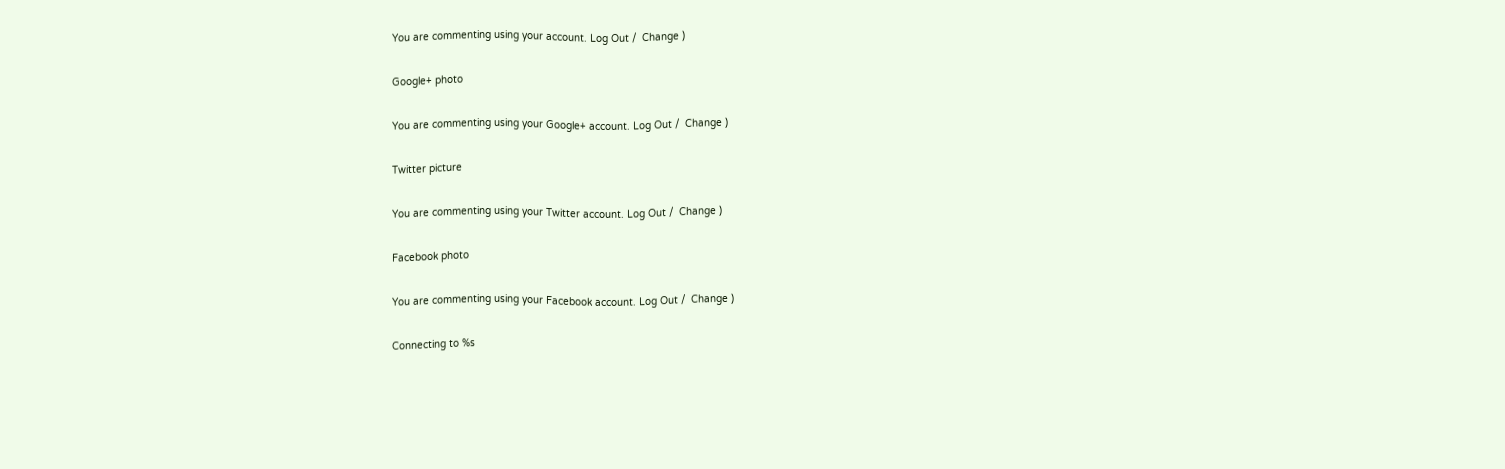You are commenting using your account. Log Out /  Change )

Google+ photo

You are commenting using your Google+ account. Log Out /  Change )

Twitter picture

You are commenting using your Twitter account. Log Out /  Change )

Facebook photo

You are commenting using your Facebook account. Log Out /  Change )

Connecting to %s